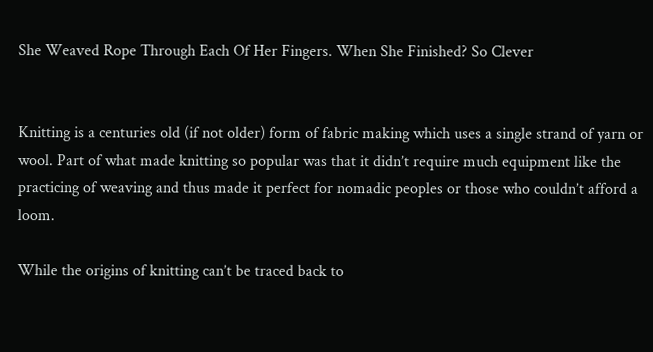She Weaved Rope Through Each Of Her Fingers. When She Finished? So Clever


Knitting is a centuries old (if not older) form of fabric making which uses a single strand of yarn or wool. Part of what made knitting so popular was that it didn’t require much equipment like the practicing of weaving and thus made it perfect for nomadic peoples or those who couldn’t afford a loom.

While the origins of knitting can’t be traced back to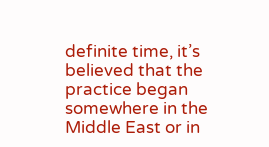definite time, it’s believed that the practice began somewhere in the Middle East or in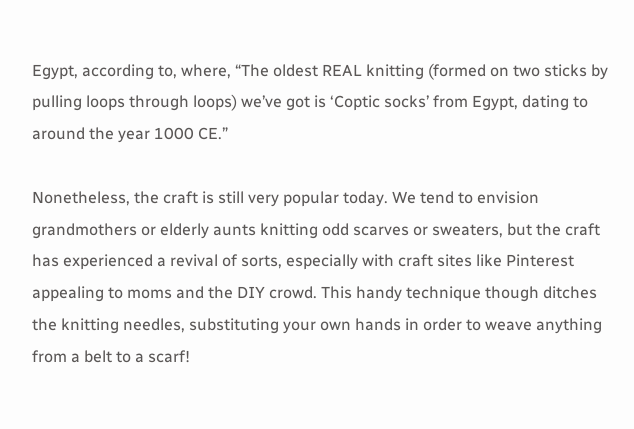Egypt, according to, where, “The oldest REAL knitting (formed on two sticks by pulling loops through loops) we’ve got is ‘Coptic socks’ from Egypt, dating to around the year 1000 CE.”

Nonetheless, the craft is still very popular today. We tend to envision grandmothers or elderly aunts knitting odd scarves or sweaters, but the craft has experienced a revival of sorts, especially with craft sites like Pinterest appealing to moms and the DIY crowd. This handy technique though ditches the knitting needles, substituting your own hands in order to weave anything from a belt to a scarf!